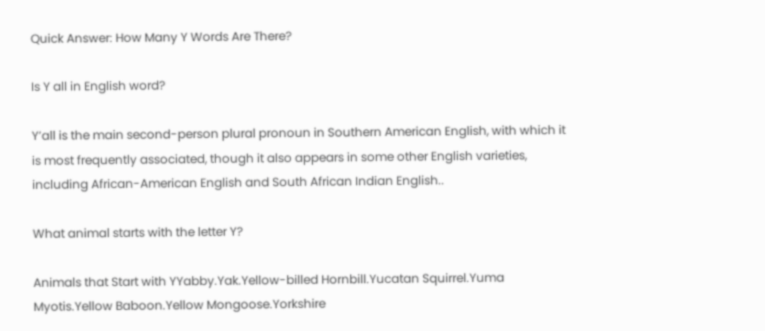Quick Answer: How Many Y Words Are There?

Is Y all in English word?

Y’all is the main second-person plural pronoun in Southern American English, with which it is most frequently associated, though it also appears in some other English varieties, including African-American English and South African Indian English..

What animal starts with the letter Y?

Animals that Start with YYabby.Yak.Yellow-billed Hornbill.Yucatan Squirrel.Yuma Myotis.Yellow Baboon.Yellow Mongoose.Yorkshire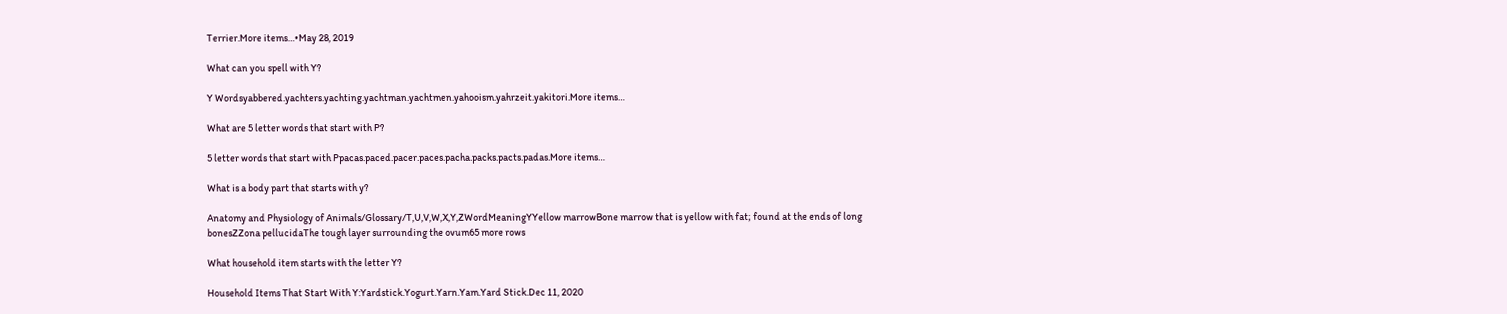Terrier.More items…•May 28, 2019

What can you spell with Y?

Y Wordsyabbered.yachters.yachting.yachtman.yachtmen.yahooism.yahrzeit.yakitori.More items…

What are 5 letter words that start with P?

5 letter words that start with Ppacas.paced.pacer.paces.pacha.packs.pacts.padas.More items…

What is a body part that starts with y?

Anatomy and Physiology of Animals/Glossary/T,U,V,W,X,Y,ZWordMeaningYYellow marrowBone marrow that is yellow with fat; found at the ends of long bonesZZona pellucidaThe tough layer surrounding the ovum65 more rows

What household item starts with the letter Y?

Household Items That Start With Y:Yardstick.Yogurt.Yarn.Yam.Yard Stick.Dec 11, 2020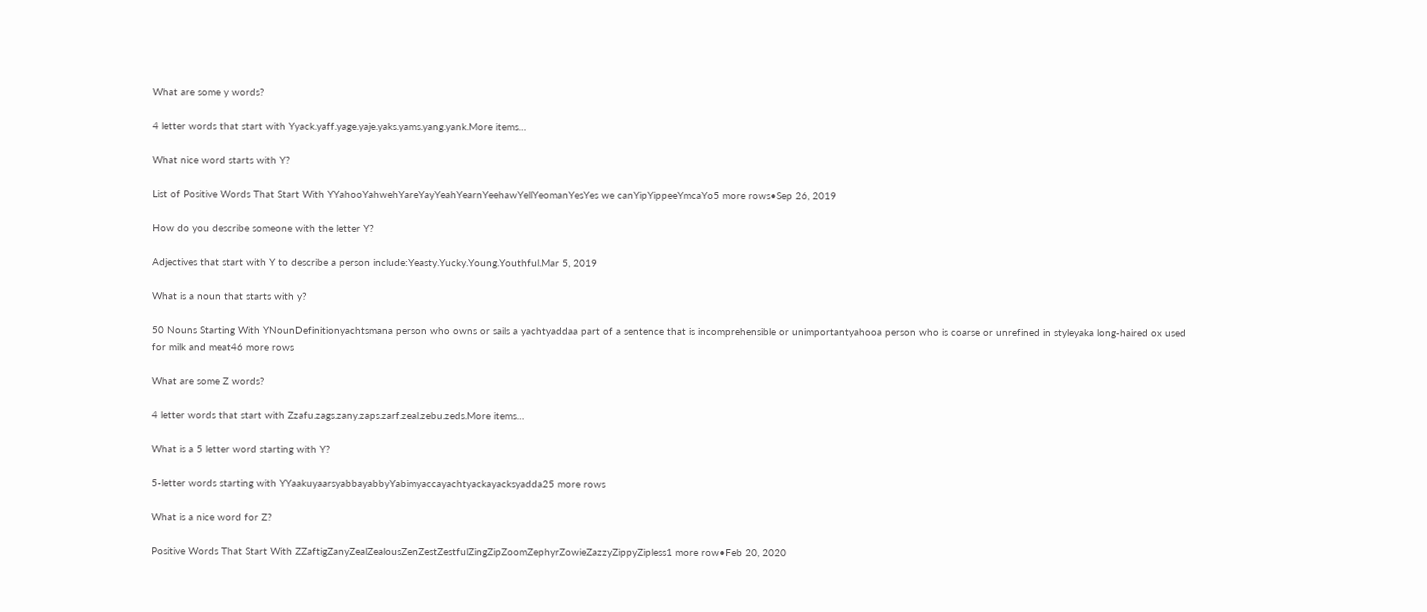What are some y words?

4 letter words that start with Yyack.yaff.yage.yaje.yaks.yams.yang.yank.More items…

What nice word starts with Y?

List of Positive Words That Start With YYahooYahwehYareYayYeahYearnYeehawYellYeomanYesYes we canYipYippeeYmcaYo5 more rows•Sep 26, 2019

How do you describe someone with the letter Y?

Adjectives that start with Y to describe a person include:Yeasty.Yucky.Young.Youthful.Mar 5, 2019

What is a noun that starts with y?

50 Nouns Starting With YNounDefinitionyachtsmana person who owns or sails a yachtyaddaa part of a sentence that is incomprehensible or unimportantyahooa person who is coarse or unrefined in styleyaka long-haired ox used for milk and meat46 more rows

What are some Z words?

4 letter words that start with Zzafu.zags.zany.zaps.zarf.zeal.zebu.zeds.More items…

What is a 5 letter word starting with Y?

5-letter words starting with YYaakuyaarsyabbayabbyYabimyaccayachtyackayacksyadda25 more rows

What is a nice word for Z?

Positive Words That Start With ZZaftigZanyZealZealousZenZestZestfulZingZipZoomZephyrZowieZazzyZippyZipless1 more row•Feb 20, 2020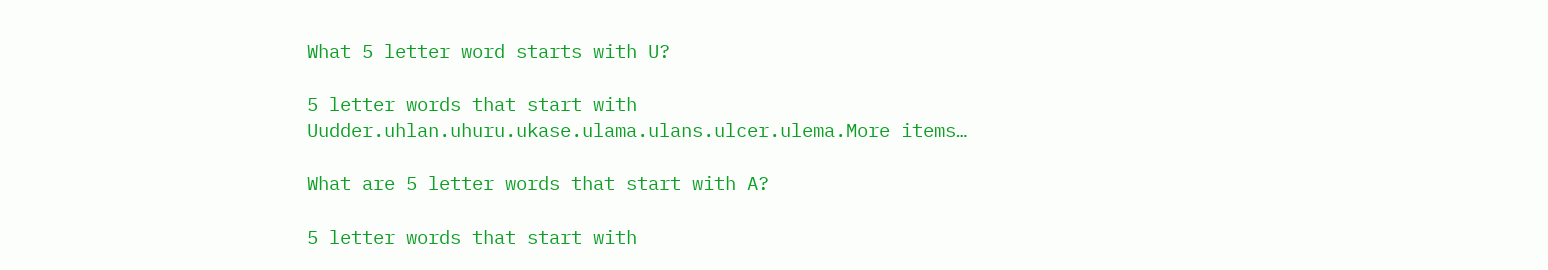What 5 letter word starts with U?

5 letter words that start with Uudder.uhlan.uhuru.ukase.ulama.ulans.ulcer.ulema.More items…

What are 5 letter words that start with A?

5 letter words that start with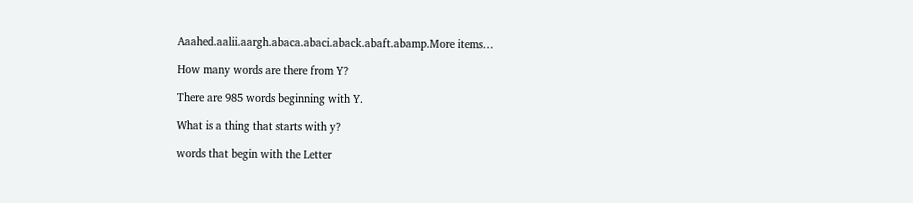Aaahed.aalii.aargh.abaca.abaci.aback.abaft.abamp.More items…

How many words are there from Y?

There are 985 words beginning with Y.

What is a thing that starts with y?

words that begin with the Letter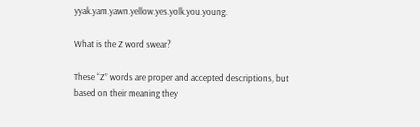yyak.yam.yawn.yellow.yes.yolk.you.young.

What is the Z word swear?

These “Z” words are proper and accepted descriptions, but based on their meaning they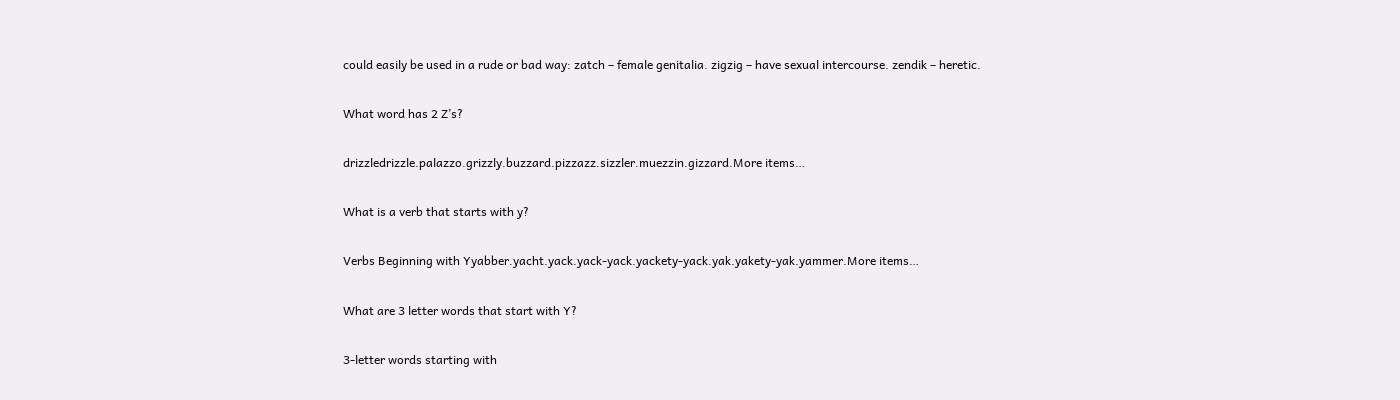could easily be used in a rude or bad way: zatch – female genitalia. zigzig – have sexual intercourse. zendik – heretic.

What word has 2 Z’s?

drizzledrizzle.palazzo.grizzly.buzzard.pizzazz.sizzler.muezzin.gizzard.More items…

What is a verb that starts with y?

Verbs Beginning with Yyabber.yacht.yack.yack-yack.yackety-yack.yak.yakety-yak.yammer.More items…

What are 3 letter words that start with Y?

3-letter words starting with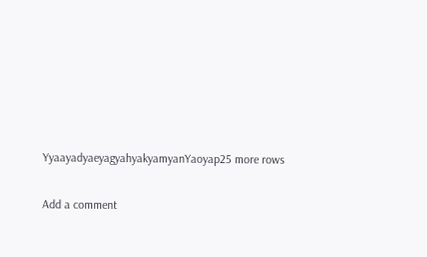YyaayadyaeyagyahyakyamyanYaoyap25 more rows

Add a comment